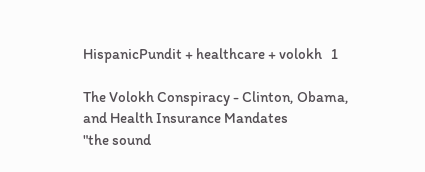HispanicPundit + healthcare + volokh   1

The Volokh Conspiracy - Clinton, Obama, and Health Insurance Mandates
"the sound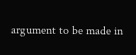argument to be made in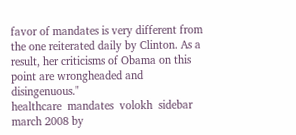favor of mandates is very different from the one reiterated daily by Clinton. As a result, her criticisms of Obama on this point are wrongheaded and disingenuous."
healthcare  mandates  volokh  sidebar
march 2008 by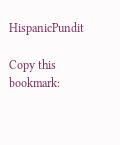HispanicPundit

Copy this bookmark: